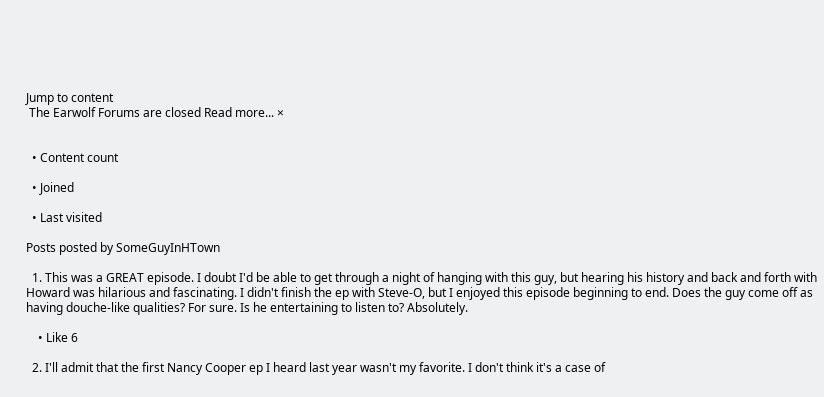Jump to content
 The Earwolf Forums are closed Read more... ×


  • Content count

  • Joined

  • Last visited

Posts posted by SomeGuyInHTown

  1. This was a GREAT episode. I doubt I'd be able to get through a night of hanging with this guy, but hearing his history and back and forth with Howard was hilarious and fascinating. I didn't finish the ep with Steve-O, but I enjoyed this episode beginning to end. Does the guy come off as having douche-like qualities? For sure. Is he entertaining to listen to? Absolutely.

    • Like 6

  2. I'll admit that the first Nancy Cooper ep I heard last year wasn't my favorite. I don't think it's a case of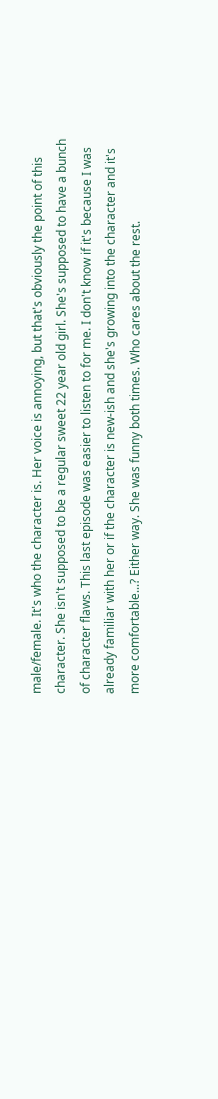male/female. It's who the character is. Her voice is annoying, but that's obviously the point of this character. She isn't supposed to be a regular sweet 22 year old girl. She's supposed to have a bunch of character flaws. This last episode was easier to listen to for me. I don't know if it's because I was already familiar with her or if the character is new-ish and she's growing into the character and it's more comfortable...? Either way. She was funny both times. Who cares about the rest.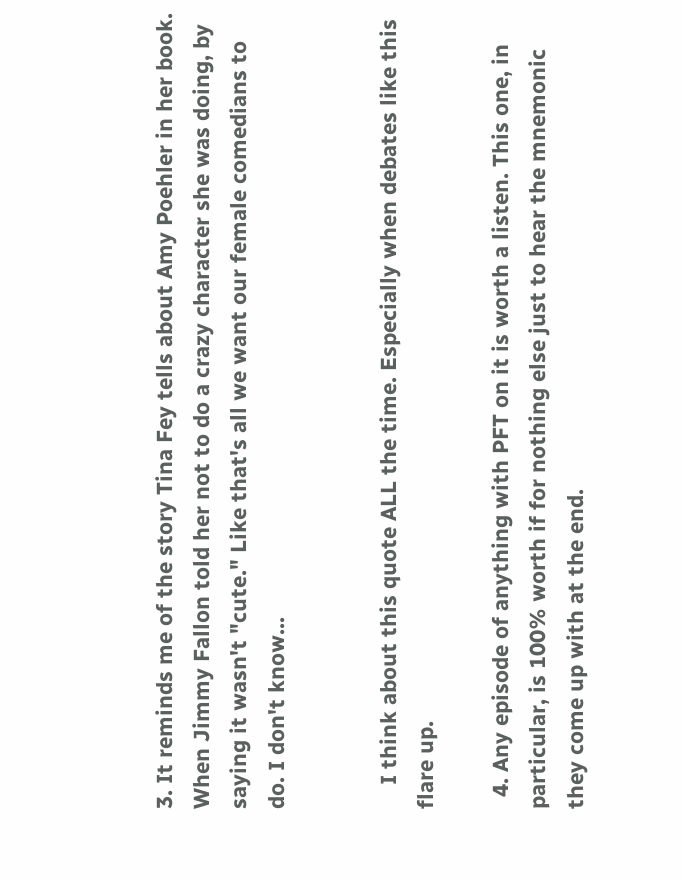3. It reminds me of the story Tina Fey tells about Amy Poehler in her book. When Jimmy Fallon told her not to do a crazy character she was doing, by saying it wasn't "cute." Like that's all we want our female comedians to do. I don't know...


    I think about this quote ALL the time. Especially when debates like this flare up.

  4. Any episode of anything with PFT on it is worth a listen. This one, in particular, is 100% worth if for nothing else just to hear the mnemonic they come up with at the end.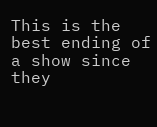This is the best ending of a show since they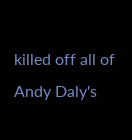killed off all of Andy Daly's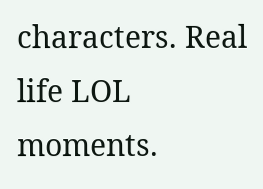characters. Real life LOL moments.